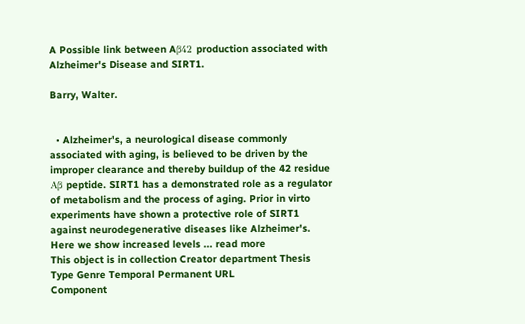A Possible link between Aβ42 production associated with Alzheimer's Disease and SIRT1.

Barry, Walter.


  • Alzheimer's, a neurological disease commonly associated with aging, is believed to be driven by the improper clearance and thereby buildup of the 42 residue Aβ peptide. SIRT1 has a demonstrated role as a regulator of metabolism and the process of aging. Prior in virto experiments have shown a protective role of SIRT1 against neurodegenerative diseases like Alzheimer's. Here we show increased levels ... read more
This object is in collection Creator department Thesis Type Genre Temporal Permanent URL
Component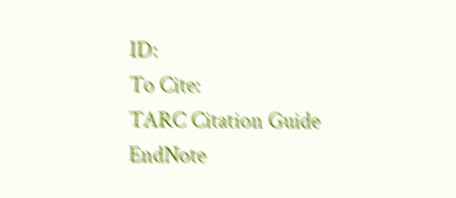ID:
To Cite:
TARC Citation Guide    EndNote